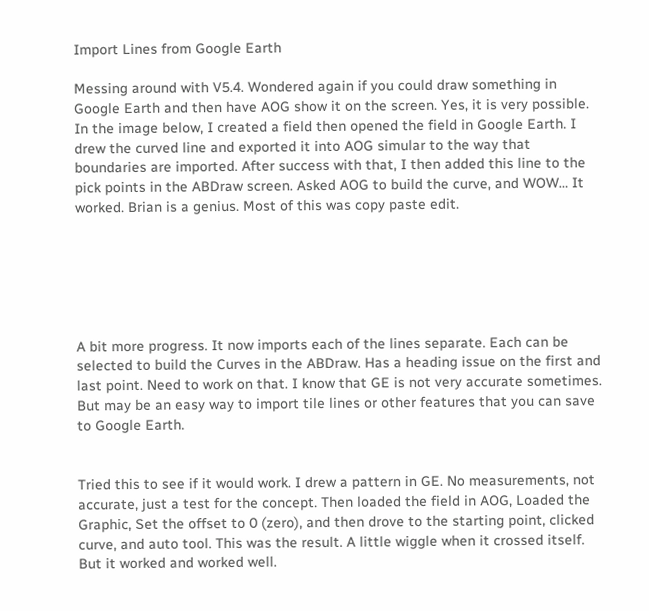Import Lines from Google Earth

Messing around with V5.4. Wondered again if you could draw something in Google Earth and then have AOG show it on the screen. Yes, it is very possible. In the image below, I created a field then opened the field in Google Earth. I drew the curved line and exported it into AOG simular to the way that boundaries are imported. After success with that, I then added this line to the pick points in the ABDraw screen. Asked AOG to build the curve, and WOW… It worked. Brian is a genius. Most of this was copy paste edit.






A bit more progress. It now imports each of the lines separate. Each can be selected to build the Curves in the ABDraw. Has a heading issue on the first and last point. Need to work on that. I know that GE is not very accurate sometimes. But may be an easy way to import tile lines or other features that you can save to Google Earth.


Tried this to see if it would work. I drew a pattern in GE. No measurements, not accurate, just a test for the concept. Then loaded the field in AOG, Loaded the Graphic, Set the offset to 0 (zero), and then drove to the starting point, clicked curve, and auto tool. This was the result. A little wiggle when it crossed itself. But it worked and worked well.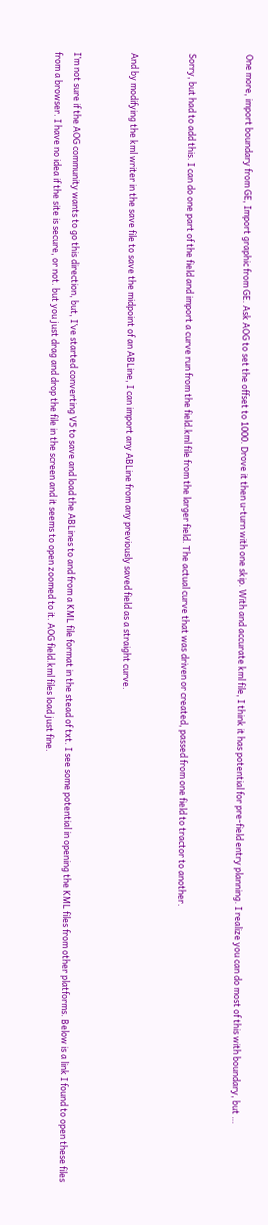One more, import boundary from GE, Import graphic from GE. Ask AOG to set the offset to 1000. Drove it then u-turn with one skip. With and accurate kml file, I think it has potential for pre-field entry planning. I realize you can do most of this with boundary, but …


Sorry, but had to add this. I can do one part of the field and import a curve run from the field.kml file from the larger field. The actual curve that was driven or created, passed from one field to tractor to another.


And by modifying the kml writer in the save file to save the midpoint of an ABLine, I can import any ABLine from any previously saved field as a straight curve.


I’m not sure if the AOG community wants to go this direction, but, I’ve started converting V5 to save and load the ABLines to and from a KML file format in the stead of txt. I see some potential in opening the KML files from other platforms. Below is a link I found to open these files from a browser. I have no idea if the site is secure, or not. but you just drag and drop the file in the screen and it seems to open zoomed to it. AOG field.kml files load just fine.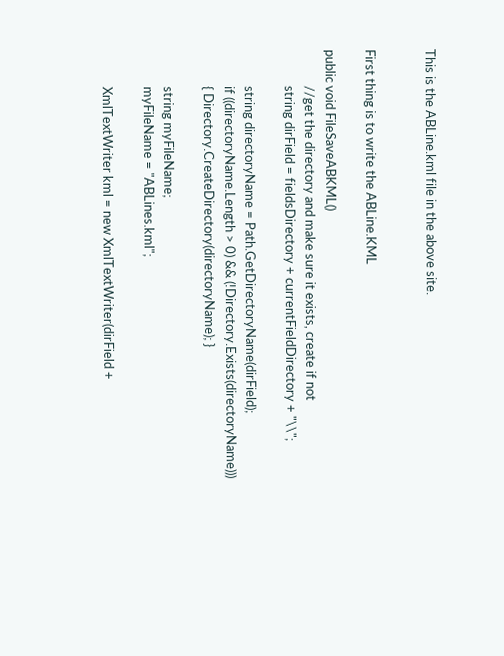This is the ABLine.kml file in the above site.


First thing is to write the ABLine.KML

public void FileSaveABKML()
            //get the directory and make sure it exists, create if not
            string dirField = fieldsDirectory + currentFieldDirectory + "\\";

            string directoryName = Path.GetDirectoryName(dirField);
            if ((directoryName.Length > 0) && (!Directory.Exists(directoryName)))
            { Directory.CreateDirectory(directoryName); }

            string myFileName;
            myFileName = "ABLines.kml";

            XmlTextWriter kml = new XmlTextWriter(dirField +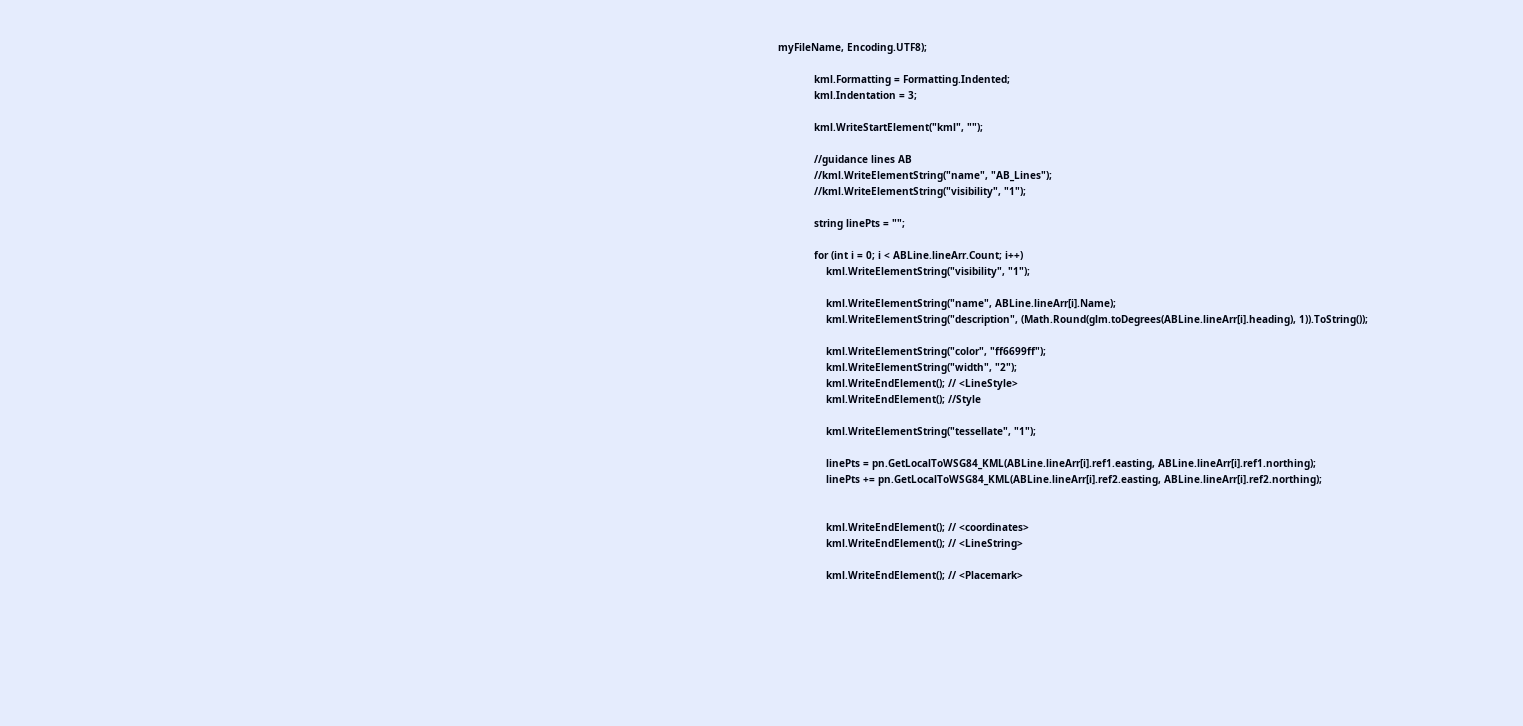myFileName, Encoding.UTF8);

            kml.Formatting = Formatting.Indented;
            kml.Indentation = 3;

            kml.WriteStartElement("kml", "");

            //guidance lines AB
            //kml.WriteElementString("name", "AB_Lines");
            //kml.WriteElementString("visibility", "1");

            string linePts = "";

            for (int i = 0; i < ABLine.lineArr.Count; i++)
                kml.WriteElementString("visibility", "1");

                kml.WriteElementString("name", ABLine.lineArr[i].Name);
                kml.WriteElementString("description", (Math.Round(glm.toDegrees(ABLine.lineArr[i].heading), 1)).ToString());

                kml.WriteElementString("color", "ff6699ff");
                kml.WriteElementString("width", "2");
                kml.WriteEndElement(); // <LineStyle>
                kml.WriteEndElement(); //Style

                kml.WriteElementString("tessellate", "1");

                linePts = pn.GetLocalToWSG84_KML(ABLine.lineArr[i].ref1.easting, ABLine.lineArr[i].ref1.northing);
                linePts += pn.GetLocalToWSG84_KML(ABLine.lineArr[i].ref2.easting, ABLine.lineArr[i].ref2.northing);


                kml.WriteEndElement(); // <coordinates>
                kml.WriteEndElement(); // <LineString>

                kml.WriteEndElement(); // <Placemark>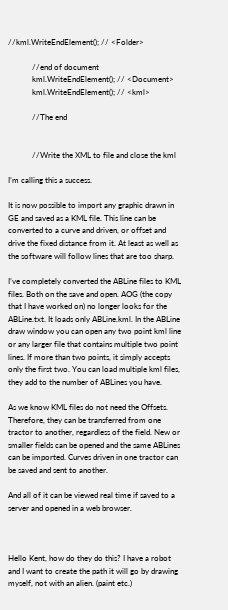//kml.WriteEndElement(); // <Folder>

            //end of document
            kml.WriteEndElement(); // <Document>
            kml.WriteEndElement(); // <kml>

            //The end


            //Write the XML to file and close the kml

I’m calling this a success.

It is now possible to import any graphic drawn in GE and saved as a KML file. This line can be converted to a curve and driven, or offset and drive the fixed distance from it. At least as well as the software will follow lines that are too sharp.

I’ve completely converted the ABLine files to KML files. Both on the save and open. AOG (the copy that I have worked on) no longer looks for the ABLine.txt. It loads only ABLine.kml. In the ABLine draw window you can open any two point kml line or any larger file that contains multiple two point lines. If more than two points, it simply accepts only the first two. You can load multiple kml files, they add to the number of ABLines you have.

As we know KML files do not need the Offsets. Therefore, they can be transferred from one tractor to another, regardless of the field. New or smaller fields can be opened and the same ABLines can be imported. Curves driven in one tractor can be saved and sent to another.

And all of it can be viewed real time if saved to a server and opened in a web browser.



Hello Kent, how do they do this? I have a robot and I want to create the path it will go by drawing myself, not with an alien. (paint etc.)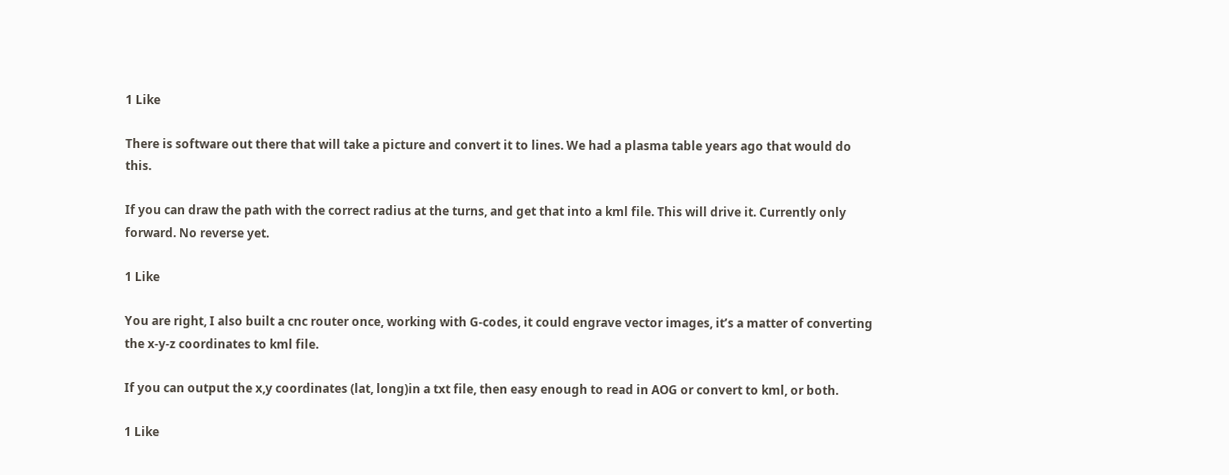1 Like

There is software out there that will take a picture and convert it to lines. We had a plasma table years ago that would do this.

If you can draw the path with the correct radius at the turns, and get that into a kml file. This will drive it. Currently only forward. No reverse yet.

1 Like

You are right, I also built a cnc router once, working with G-codes, it could engrave vector images, it’s a matter of converting the x-y-z coordinates to kml file.

If you can output the x,y coordinates (lat, long)in a txt file, then easy enough to read in AOG or convert to kml, or both.

1 Like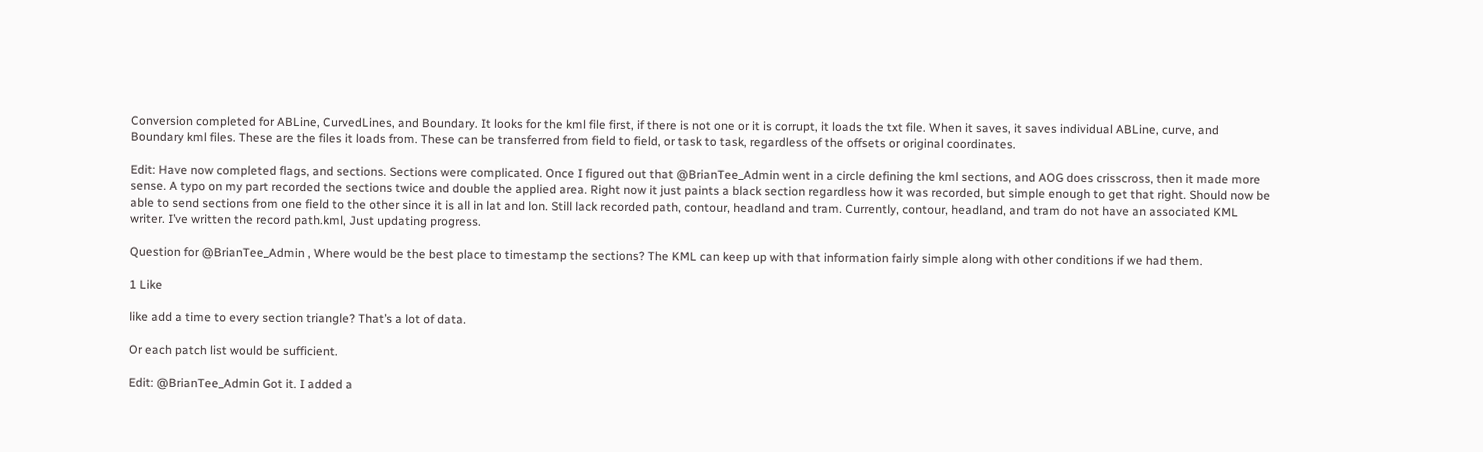Conversion completed for ABLine, CurvedLines, and Boundary. It looks for the kml file first, if there is not one or it is corrupt, it loads the txt file. When it saves, it saves individual ABLine, curve, and Boundary kml files. These are the files it loads from. These can be transferred from field to field, or task to task, regardless of the offsets or original coordinates.

Edit: Have now completed flags, and sections. Sections were complicated. Once I figured out that @BrianTee_Admin went in a circle defining the kml sections, and AOG does crisscross, then it made more sense. A typo on my part recorded the sections twice and double the applied area. Right now it just paints a black section regardless how it was recorded, but simple enough to get that right. Should now be able to send sections from one field to the other since it is all in lat and lon. Still lack recorded path, contour, headland and tram. Currently, contour, headland, and tram do not have an associated KML writer. I’ve written the record path.kml, Just updating progress.

Question for @BrianTee_Admin , Where would be the best place to timestamp the sections? The KML can keep up with that information fairly simple along with other conditions if we had them.

1 Like

like add a time to every section triangle? That’s a lot of data.

Or each patch list would be sufficient.

Edit: @BrianTee_Admin Got it. I added a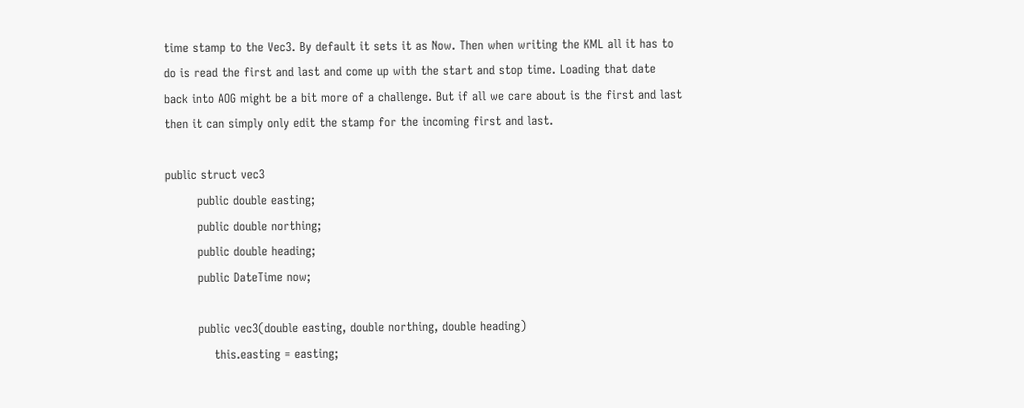time stamp to the Vec3. By default it sets it as Now. Then when writing the KML all it has to do is read the first and last and come up with the start and stop time. Loading that date back into AOG might be a bit more of a challenge. But if all we care about is the first and last then it can simply only edit the stamp for the incoming first and last.

public struct vec3
        public double easting;
        public double northing;
        public double heading;
        public DateTime now;

        public vec3(double easting, double northing, double heading)
            this.easting = easting;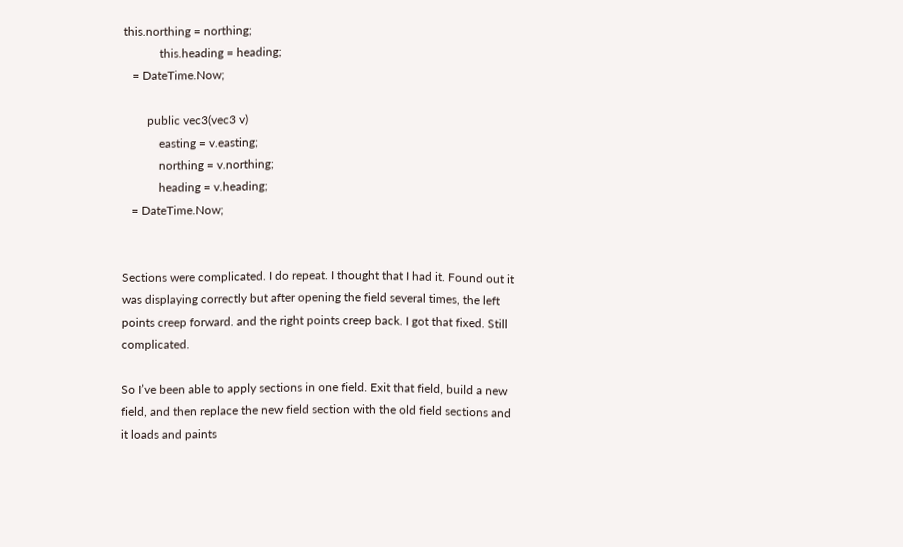this.northing = northing;
            this.heading = heading;
   = DateTime.Now;

        public vec3(vec3 v)
            easting = v.easting;
            northing = v.northing;
            heading = v.heading;
   = DateTime.Now;


Sections were complicated. I do repeat. I thought that I had it. Found out it was displaying correctly but after opening the field several times, the left points creep forward. and the right points creep back. I got that fixed. Still complicated.

So I’ve been able to apply sections in one field. Exit that field, build a new field, and then replace the new field section with the old field sections and it loads and paints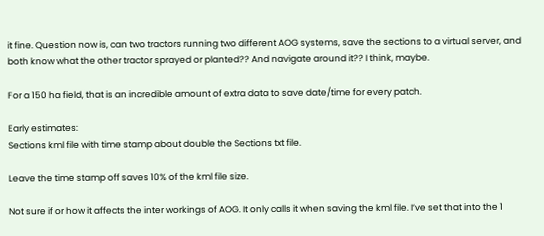it fine. Question now is, can two tractors running two different AOG systems, save the sections to a virtual server, and both know what the other tractor sprayed or planted?? And navigate around it?? I think, maybe.

For a 150 ha field, that is an incredible amount of extra data to save date/time for every patch.

Early estimates:
Sections kml file with time stamp about double the Sections txt file.

Leave the time stamp off saves 10% of the kml file size.

Not sure if or how it affects the inter workings of AOG. It only calls it when saving the kml file. I’ve set that into the 1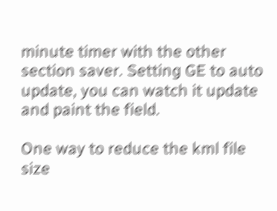minute timer with the other section saver. Setting GE to auto update, you can watch it update and paint the field.

One way to reduce the kml file size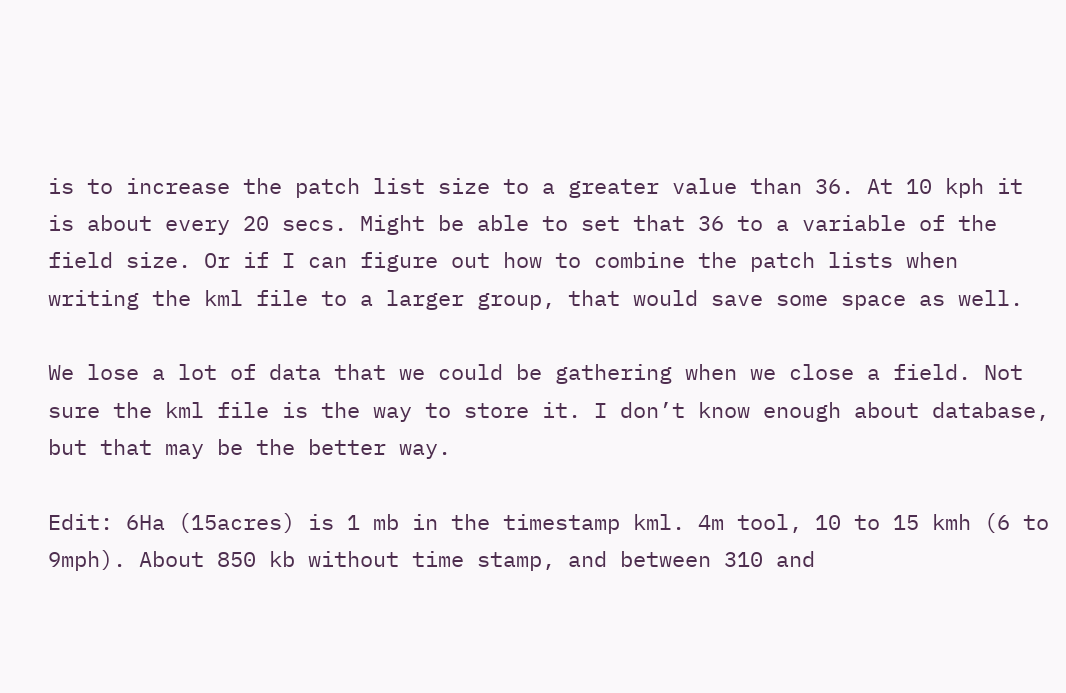is to increase the patch list size to a greater value than 36. At 10 kph it is about every 20 secs. Might be able to set that 36 to a variable of the field size. Or if I can figure out how to combine the patch lists when writing the kml file to a larger group, that would save some space as well.

We lose a lot of data that we could be gathering when we close a field. Not sure the kml file is the way to store it. I don’t know enough about database, but that may be the better way.

Edit: 6Ha (15acres) is 1 mb in the timestamp kml. 4m tool, 10 to 15 kmh (6 to 9mph). About 850 kb without time stamp, and between 310 and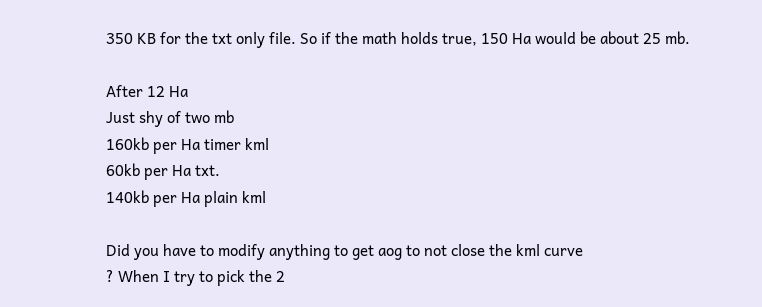350 KB for the txt only file. So if the math holds true, 150 Ha would be about 25 mb.

After 12 Ha
Just shy of two mb
160kb per Ha timer kml
60kb per Ha txt.
140kb per Ha plain kml

Did you have to modify anything to get aog to not close the kml curve
? When I try to pick the 2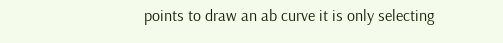points to draw an ab curve it is only selecting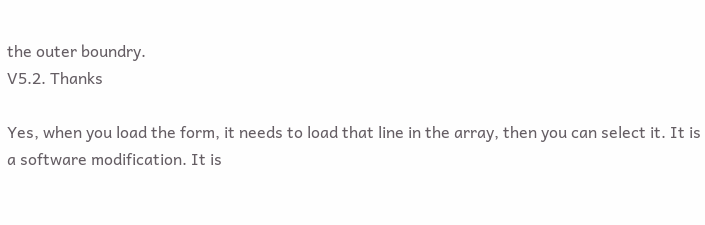the outer boundry.
V5.2. Thanks

Yes, when you load the form, it needs to load that line in the array, then you can select it. It is a software modification. It is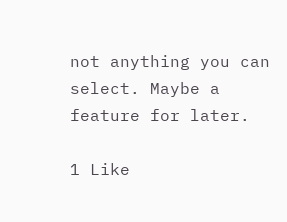not anything you can select. Maybe a feature for later.

1 Like